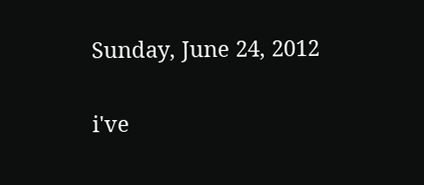Sunday, June 24, 2012

i've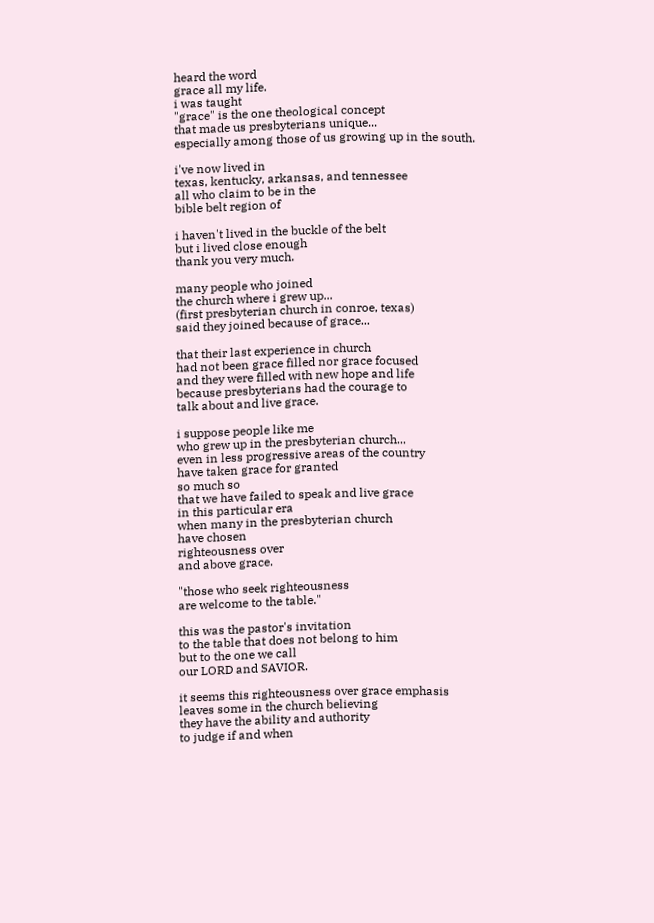heard the word
grace all my life.
i was taught
"grace" is the one theological concept
that made us presbyterians unique...
especially among those of us growing up in the south.

i've now lived in
texas, kentucky, arkansas, and tennessee
all who claim to be in the
bible belt region of

i haven't lived in the buckle of the belt
but i lived close enough
thank you very much.

many people who joined
the church where i grew up...
(first presbyterian church in conroe, texas)
said they joined because of grace...

that their last experience in church
had not been grace filled nor grace focused
and they were filled with new hope and life
because presbyterians had the courage to
talk about and live grace.

i suppose people like me
who grew up in the presbyterian church...
even in less progressive areas of the country
have taken grace for granted
so much so
that we have failed to speak and live grace
in this particular era
when many in the presbyterian church
have chosen
righteousness over
and above grace.

"those who seek righteousness
are welcome to the table."

this was the pastor's invitation
to the table that does not belong to him
but to the one we call
our LORD and SAVIOR.

it seems this righteousness over grace emphasis
leaves some in the church believing
they have the ability and authority
to judge if and when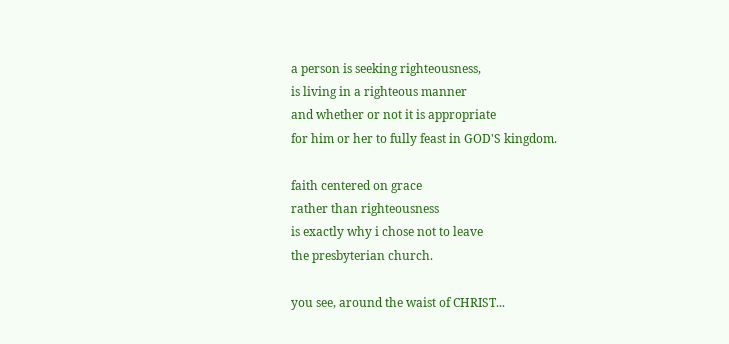a person is seeking righteousness,
is living in a righteous manner
and whether or not it is appropriate
for him or her to fully feast in GOD'S kingdom.

faith centered on grace
rather than righteousness
is exactly why i chose not to leave
the presbyterian church.

you see, around the waist of CHRIST...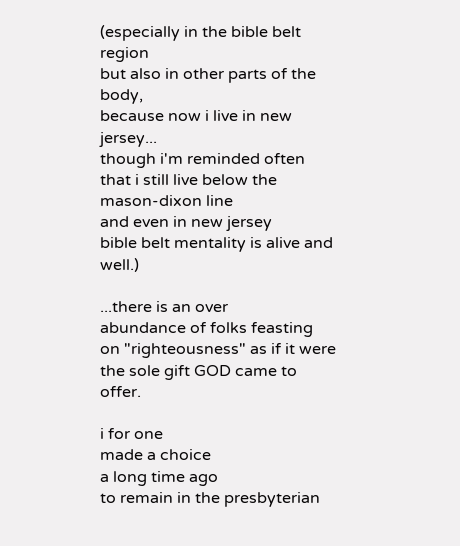(especially in the bible belt region
but also in other parts of the body,
because now i live in new jersey...
though i'm reminded often
that i still live below the mason-dixon line
and even in new jersey
bible belt mentality is alive and well.)

...there is an over
abundance of folks feasting
on "righteousness" as if it were
the sole gift GOD came to offer.

i for one
made a choice
a long time ago
to remain in the presbyterian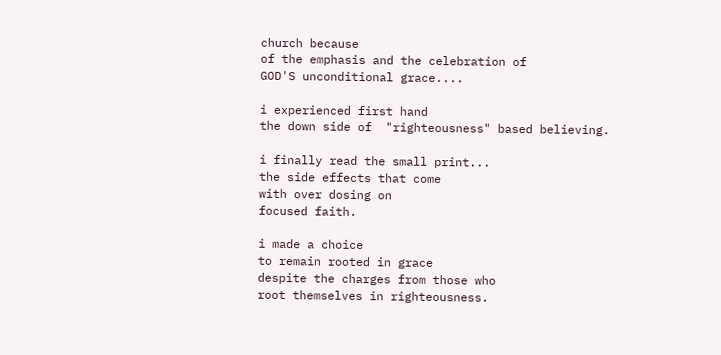church because
of the emphasis and the celebration of
GOD'S unconditional grace....

i experienced first hand
the down side of  "righteousness" based believing.

i finally read the small print...
the side effects that come
with over dosing on
focused faith.

i made a choice
to remain rooted in grace
despite the charges from those who
root themselves in righteousness.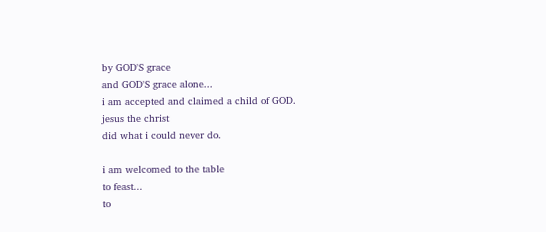by GOD'S grace
and GOD'S grace alone...
i am accepted and claimed a child of GOD.
jesus the christ
did what i could never do.

i am welcomed to the table
to feast...
to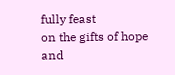fully feast
on the gifts of hope and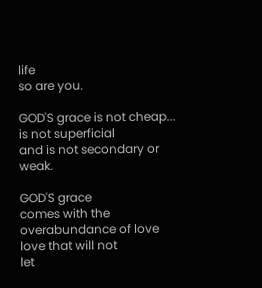life
so are you.

GOD'S grace is not cheap...
is not superficial
and is not secondary or weak.

GOD'S grace
comes with the overabundance of love
love that will not
let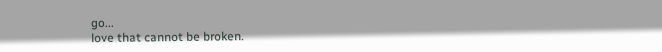go...
love that cannot be broken.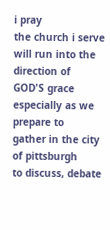i pray
the church i serve
will run into the direction of
GOD'S grace
especially as we prepare to
gather in the city of pittsburgh
to discuss, debate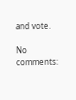and vote.

No comments: